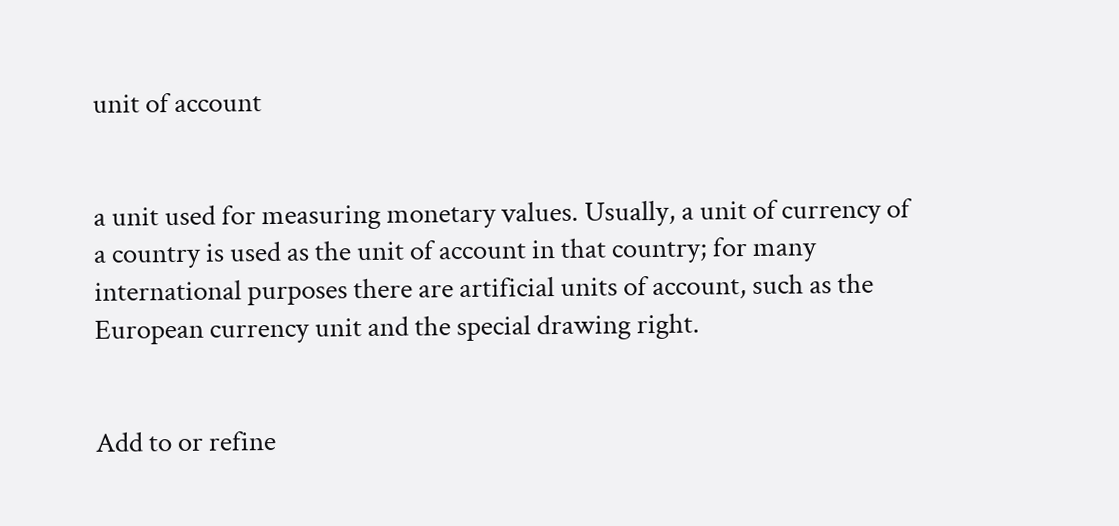unit of account


a unit used for measuring monetary values. Usually, a unit of currency of a country is used as the unit of account in that country; for many international purposes there are artificial units of account, such as the European currency unit and the special drawing right.


Add to or refine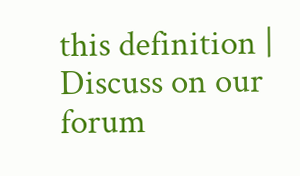this definition | Discuss on our forum